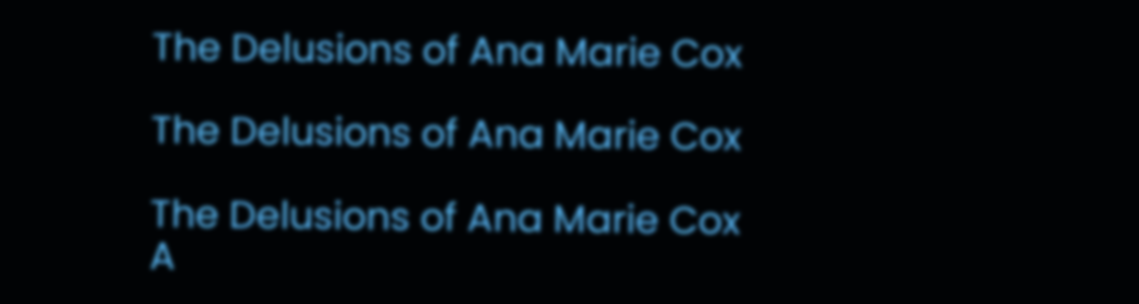The Delusions of Ana Marie Cox

The Delusions of Ana Marie Cox

The Delusions of Ana Marie Cox
A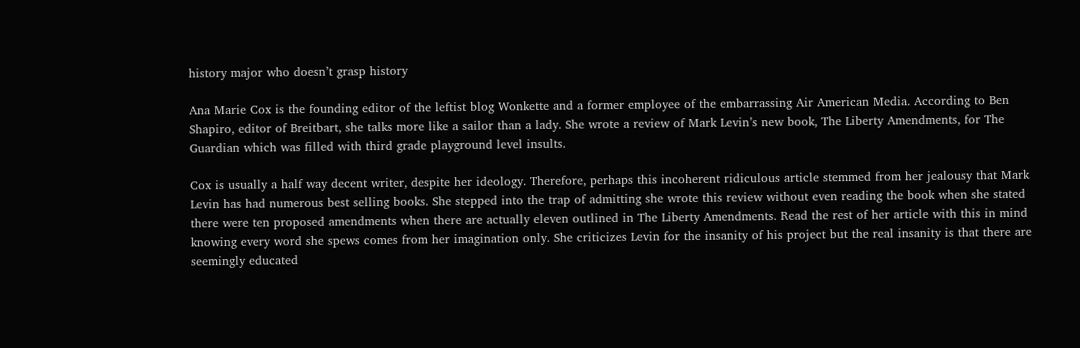history major who doesn’t grasp history

Ana Marie Cox is the founding editor of the leftist blog Wonkette and a former employee of the embarrassing Air American Media. According to Ben Shapiro, editor of Breitbart, she talks more like a sailor than a lady. She wrote a review of Mark Levin’s new book, The Liberty Amendments, for The Guardian which was filled with third grade playground level insults.

Cox is usually a half way decent writer, despite her ideology. Therefore, perhaps this incoherent ridiculous article stemmed from her jealousy that Mark Levin has had numerous best selling books. She stepped into the trap of admitting she wrote this review without even reading the book when she stated there were ten proposed amendments when there are actually eleven outlined in The Liberty Amendments. Read the rest of her article with this in mind knowing every word she spews comes from her imagination only. She criticizes Levin for the insanity of his project but the real insanity is that there are seemingly educated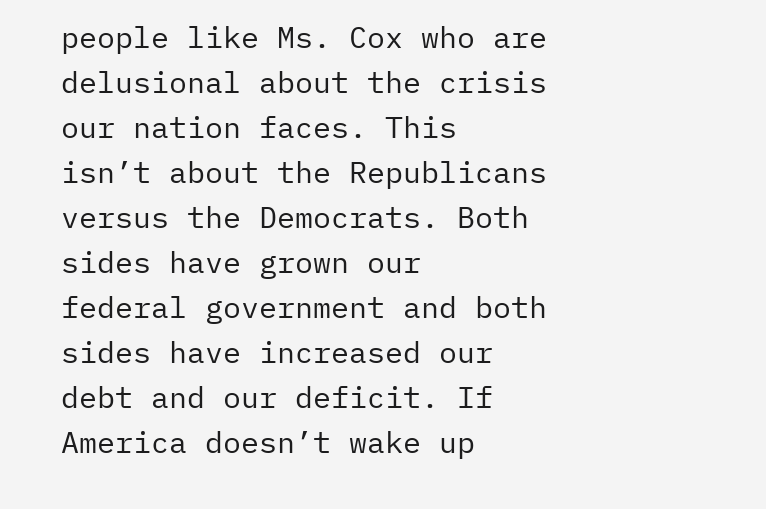people like Ms. Cox who are delusional about the crisis our nation faces. This isn’t about the Republicans versus the Democrats. Both sides have grown our federal government and both sides have increased our debt and our deficit. If America doesn’t wake up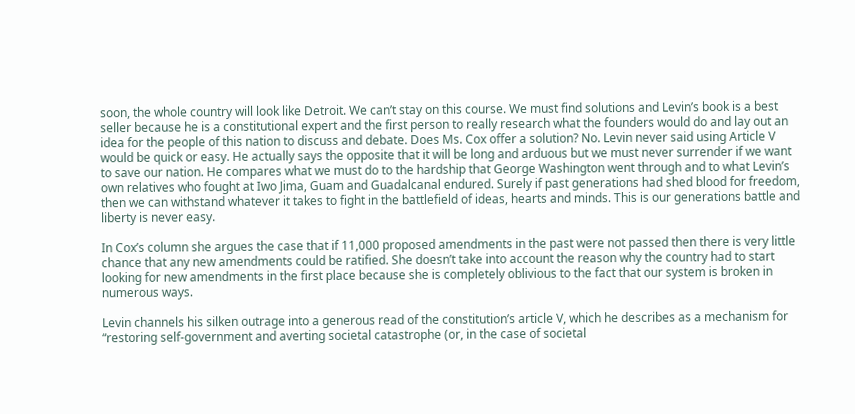soon, the whole country will look like Detroit. We can’t stay on this course. We must find solutions and Levin’s book is a best seller because he is a constitutional expert and the first person to really research what the founders would do and lay out an idea for the people of this nation to discuss and debate. Does Ms. Cox offer a solution? No. Levin never said using Article V would be quick or easy. He actually says the opposite that it will be long and arduous but we must never surrender if we want to save our nation. He compares what we must do to the hardship that George Washington went through and to what Levin’s own relatives who fought at Iwo Jima, Guam and Guadalcanal endured. Surely if past generations had shed blood for freedom, then we can withstand whatever it takes to fight in the battlefield of ideas, hearts and minds. This is our generations battle and liberty is never easy.

In Cox’s column she argues the case that if 11,000 proposed amendments in the past were not passed then there is very little chance that any new amendments could be ratified. She doesn’t take into account the reason why the country had to start looking for new amendments in the first place because she is completely oblivious to the fact that our system is broken in numerous ways.

Levin channels his silken outrage into a generous read of the constitution’s article V, which he describes as a mechanism for “restoring self-government and averting societal catastrophe (or, in the case of societal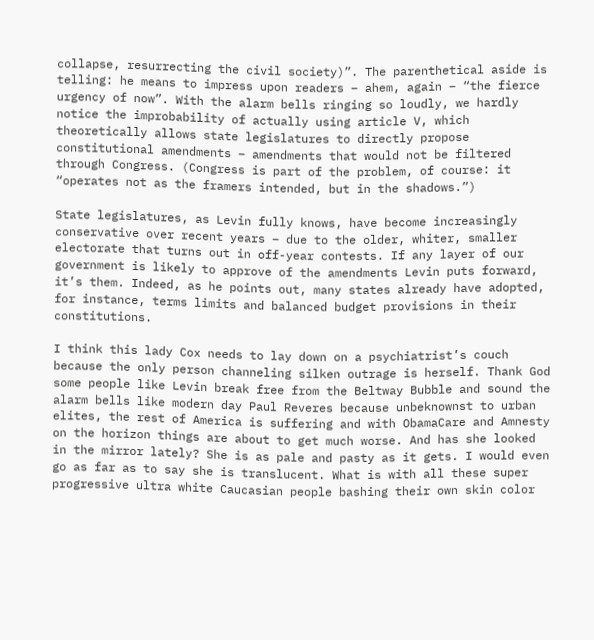collapse, resurrecting the civil society)”. The parenthetical aside is telling: he means to impress upon readers – ahem, again – “the fierce urgency of now”. With the alarm bells ringing so loudly, we hardly notice the improbability of actually using article V, which theoretically allows state legislatures to directly propose constitutional amendments – amendments that would not be filtered through Congress. (Congress is part of the problem, of course: it “operates not as the framers intended, but in the shadows.”)

State legislatures, as Levin fully knows, have become increasingly conservative over recent years – due to the older, whiter, smaller electorate that turns out in off-year contests. If any layer of our government is likely to approve of the amendments Levin puts forward, it’s them. Indeed, as he points out, many states already have adopted, for instance, terms limits and balanced budget provisions in their constitutions.

I think this lady Cox needs to lay down on a psychiatrist’s couch because the only person channeling silken outrage is herself. Thank God some people like Levin break free from the Beltway Bubble and sound the alarm bells like modern day Paul Reveres because unbeknownst to urban elites, the rest of America is suffering and with ObamaCare and Amnesty on the horizon things are about to get much worse. And has she looked in the mirror lately? She is as pale and pasty as it gets. I would even go as far as to say she is translucent. What is with all these super progressive ultra white Caucasian people bashing their own skin color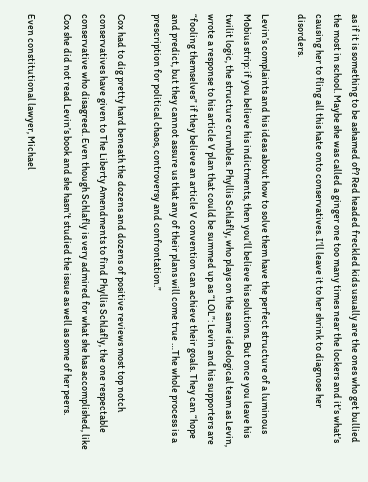as if it is something to be ashamed of? Red headed freckled kids usually are the ones who get bullied the most in school. Maybe she was called a ginger one too many times near the lockers and it’s what’s causing her to fling all this hate onto conservatives. I’ll leave it to her shrink to diagnose her disorders.

Levin’s complaints and his ideas about how to solve them have the perfect structure of a luminous Mobius strip: if you believe his indictments, then you’ll believe his solutions. But once you leave his twilit logic, the structure crumbles. Phyllis Schlafly, who plays on the same ideological team as Levin, wrote a response to his article V plan that could be summed up as “LOL”: Levin and his supporters are “fooling themselves” if they believe an article V convention can achieve their goals. They can “hope and predict, but they cannot assure us that any of their plans will come true …The whole process is a prescription for political chaos, controversy and confrontation.”

Cox had to dig pretty hard beneath the dozens and dozens of positive reviews most top notch conservatives have given to The Liberty Amendments to find Phyllis Schlafly, the one respectable conservative who disagreed. Even though Schlafly is very admired for what she has accomplished, like Cox she did not read Levin’s book and she hasn’t studied the issue as well as some of her peers.

Even constitutional lawyer, Michael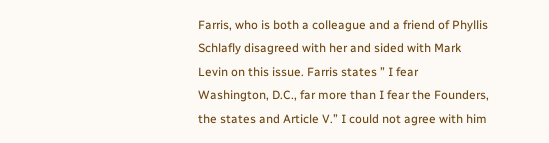Farris, who is both a colleague and a friend of Phyllis Schlafly disagreed with her and sided with Mark Levin on this issue. Farris states ” I fear Washington, D.C., far more than I fear the Founders, the states and Article V.” I could not agree with him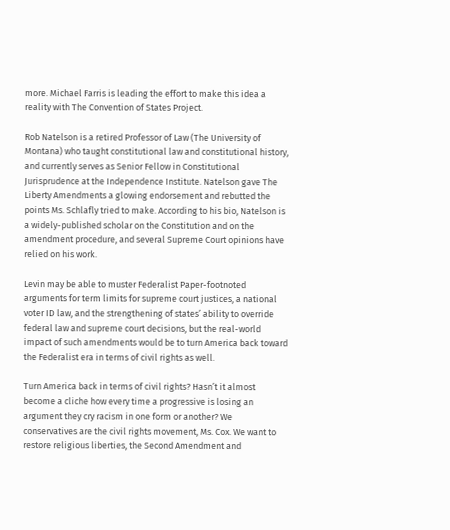more. Michael Farris is leading the effort to make this idea a reality with The Convention of States Project.

Rob Natelson is a retired Professor of Law (The University of Montana) who taught constitutional law and constitutional history, and currently serves as Senior Fellow in Constitutional Jurisprudence at the Independence Institute. Natelson gave The Liberty Amendments a glowing endorsement and rebutted the points Ms. Schlafly tried to make. According to his bio, Natelson is a widely-published scholar on the Constitution and on the amendment procedure, and several Supreme Court opinions have relied on his work.

Levin may be able to muster Federalist Paper-footnoted arguments for term limits for supreme court justices, a national voter ID law, and the strengthening of states’ ability to override federal law and supreme court decisions, but the real-world impact of such amendments would be to turn America back toward the Federalist era in terms of civil rights as well.

Turn America back in terms of civil rights? Hasn’t it almost become a cliche how every time a progressive is losing an argument they cry racism in one form or another? We conservatives are the civil rights movement, Ms. Cox. We want to restore religious liberties, the Second Amendment and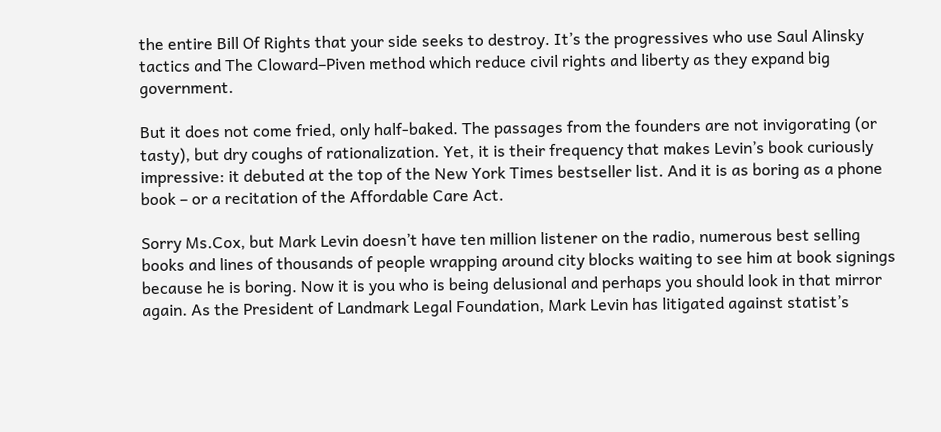the entire Bill Of Rights that your side seeks to destroy. It’s the progressives who use Saul Alinsky tactics and The Cloward–Piven method which reduce civil rights and liberty as they expand big government.

But it does not come fried, only half-baked. The passages from the founders are not invigorating (or tasty), but dry coughs of rationalization. Yet, it is their frequency that makes Levin’s book curiously impressive: it debuted at the top of the New York Times bestseller list. And it is as boring as a phone book – or a recitation of the Affordable Care Act.

Sorry Ms.Cox, but Mark Levin doesn’t have ten million listener on the radio, numerous best selling books and lines of thousands of people wrapping around city blocks waiting to see him at book signings because he is boring. Now it is you who is being delusional and perhaps you should look in that mirror again. As the President of Landmark Legal Foundation, Mark Levin has litigated against statist’s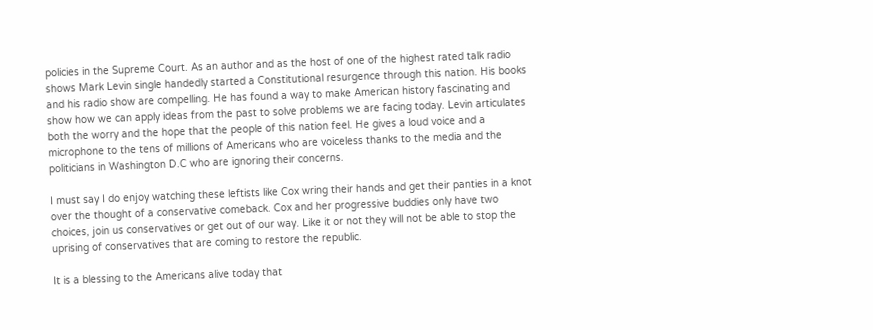policies in the Supreme Court. As an author and as the host of one of the highest rated talk radio shows Mark Levin single handedly started a Constitutional resurgence through this nation. His books and his radio show are compelling. He has found a way to make American history fascinating and show how we can apply ideas from the past to solve problems we are facing today. Levin articulates both the worry and the hope that the people of this nation feel. He gives a loud voice and a microphone to the tens of millions of Americans who are voiceless thanks to the media and the politicians in Washington D.C who are ignoring their concerns.

I must say I do enjoy watching these leftists like Cox wring their hands and get their panties in a knot over the thought of a conservative comeback. Cox and her progressive buddies only have two choices, join us conservatives or get out of our way. Like it or not they will not be able to stop the uprising of conservatives that are coming to restore the republic.

It is a blessing to the Americans alive today that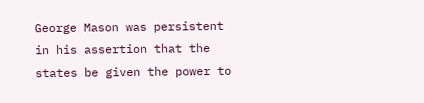George Mason was persistent in his assertion that the states be given the power to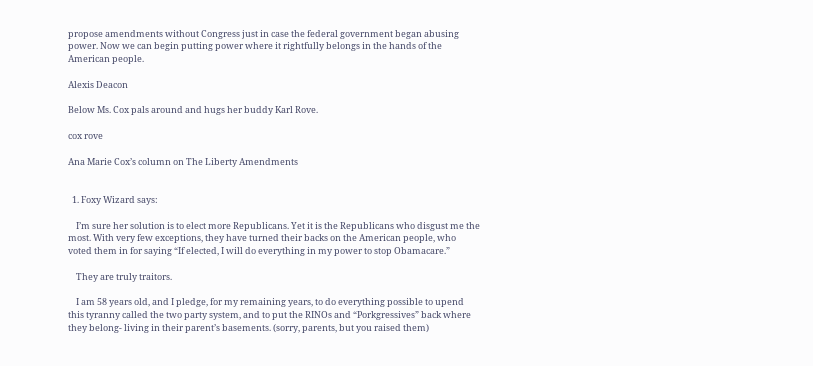propose amendments without Congress just in case the federal government began abusing power. Now we can begin putting power where it rightfully belongs in the hands of the American people.

Alexis Deacon

Below Ms. Cox pals around and hugs her buddy Karl Rove.

cox rove

Ana Marie Cox’s column on The Liberty Amendments


  1. Foxy Wizard says:

    I’m sure her solution is to elect more Republicans. Yet it is the Republicans who disgust me the most. With very few exceptions, they have turned their backs on the American people, who voted them in for saying “If elected, I will do everything in my power to stop Obamacare.”

    They are truly traitors.

    I am 58 years old, and I pledge, for my remaining years, to do everything possible to upend this tyranny called the two party system, and to put the RINOs and “Porkgressives” back where they belong- living in their parent’s basements. (sorry, parents, but you raised them)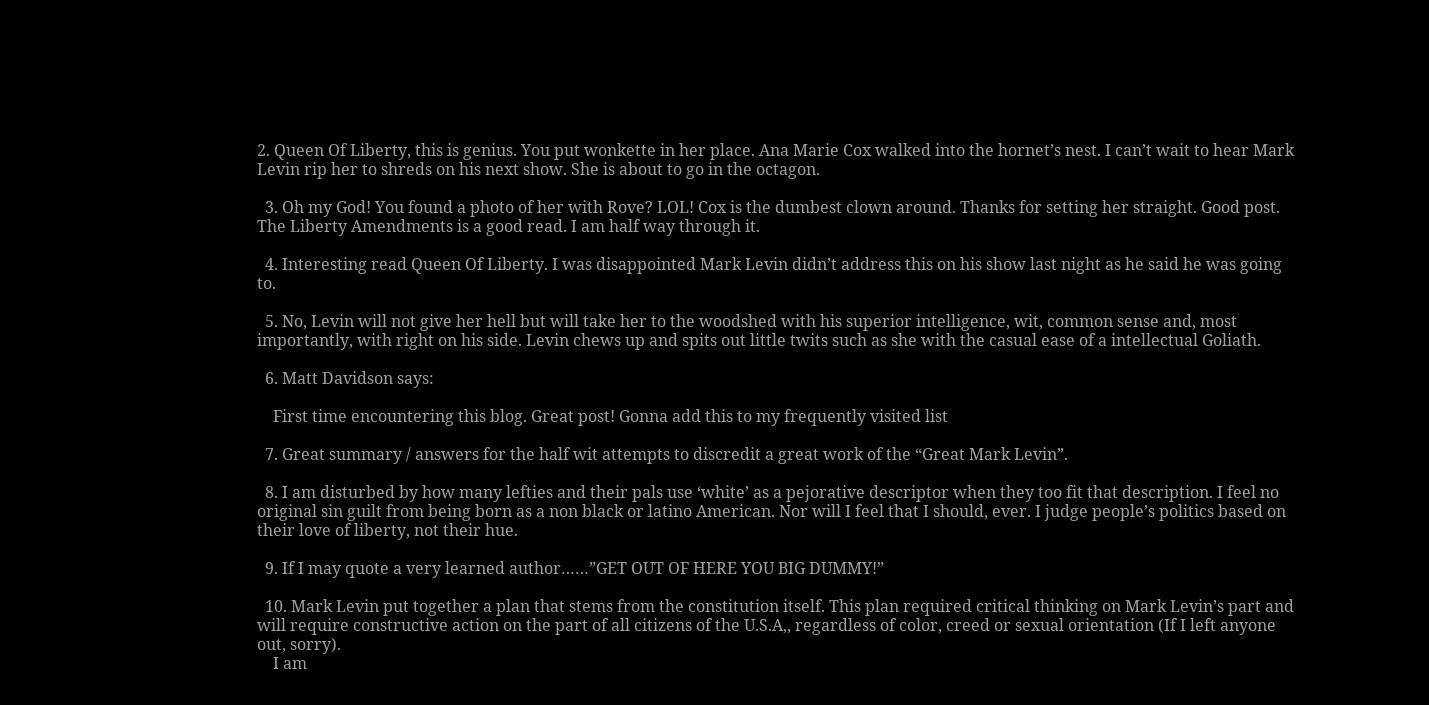2. Queen Of Liberty, this is genius. You put wonkette in her place. Ana Marie Cox walked into the hornet’s nest. I can’t wait to hear Mark Levin rip her to shreds on his next show. She is about to go in the octagon.

  3. Oh my God! You found a photo of her with Rove? LOL! Cox is the dumbest clown around. Thanks for setting her straight. Good post. The Liberty Amendments is a good read. I am half way through it.

  4. Interesting read Queen Of Liberty. I was disappointed Mark Levin didn’t address this on his show last night as he said he was going to.

  5. No, Levin will not give her hell but will take her to the woodshed with his superior intelligence, wit, common sense and, most importantly, with right on his side. Levin chews up and spits out little twits such as she with the casual ease of a intellectual Goliath.

  6. Matt Davidson says:

    First time encountering this blog. Great post! Gonna add this to my frequently visited list

  7. Great summary / answers for the half wit attempts to discredit a great work of the “Great Mark Levin”.

  8. I am disturbed by how many lefties and their pals use ‘white’ as a pejorative descriptor when they too fit that description. I feel no original sin guilt from being born as a non black or latino American. Nor will I feel that I should, ever. I judge people’s politics based on their love of liberty, not their hue.

  9. If I may quote a very learned author……”GET OUT OF HERE YOU BIG DUMMY!”

  10. Mark Levin put together a plan that stems from the constitution itself. This plan required critical thinking on Mark Levin’s part and will require constructive action on the part of all citizens of the U.S.A,, regardless of color, creed or sexual orientation (If I left anyone out, sorry).
    I am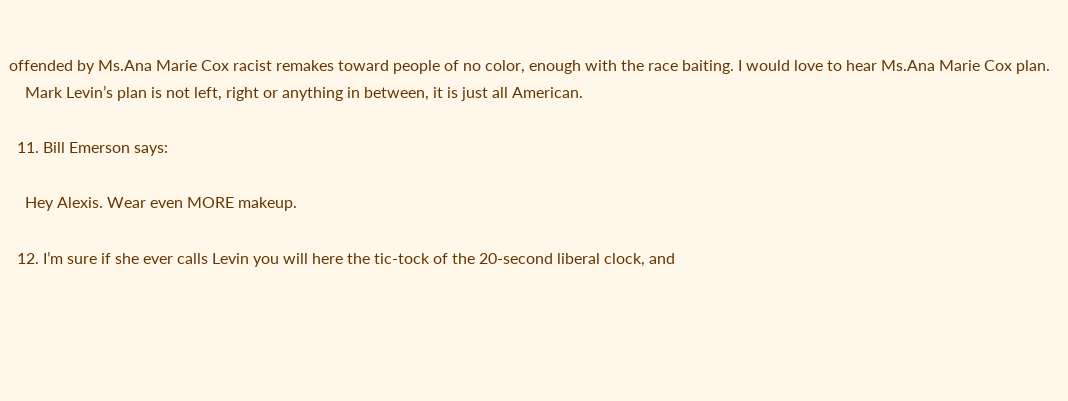offended by Ms.Ana Marie Cox racist remakes toward people of no color, enough with the race baiting. I would love to hear Ms.Ana Marie Cox plan.
    Mark Levin’s plan is not left, right or anything in between, it is just all American.

  11. Bill Emerson says:

    Hey Alexis. Wear even MORE makeup.

  12. I’m sure if she ever calls Levin you will here the tic-tock of the 20-second liberal clock, and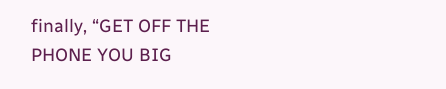finally, “GET OFF THE PHONE YOU BIG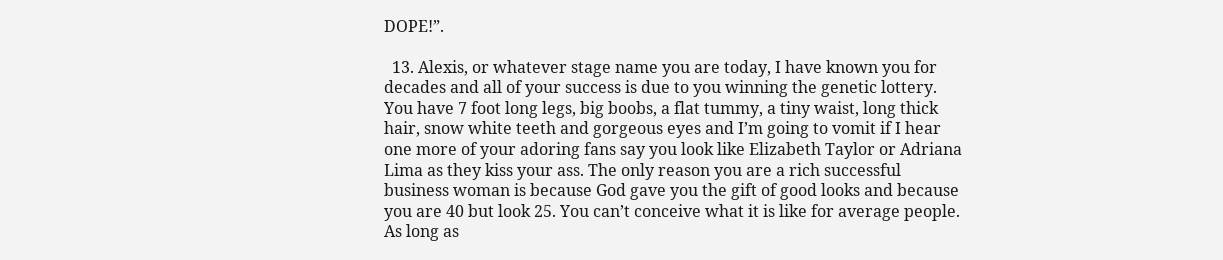DOPE!”.

  13. Alexis, or whatever stage name you are today, I have known you for decades and all of your success is due to you winning the genetic lottery. You have 7 foot long legs, big boobs, a flat tummy, a tiny waist, long thick hair, snow white teeth and gorgeous eyes and I’m going to vomit if I hear one more of your adoring fans say you look like Elizabeth Taylor or Adriana Lima as they kiss your ass. The only reason you are a rich successful business woman is because God gave you the gift of good looks and because you are 40 but look 25. You can’t conceive what it is like for average people. As long as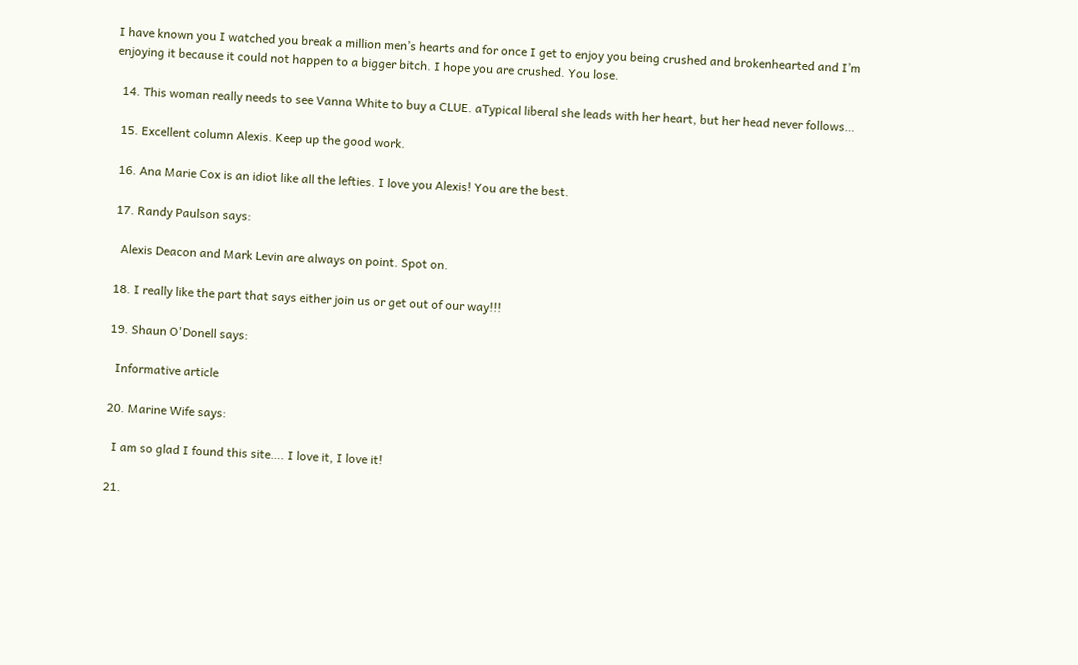I have known you I watched you break a million men’s hearts and for once I get to enjoy you being crushed and brokenhearted and I’m enjoying it because it could not happen to a bigger bitch. I hope you are crushed. You lose.

  14. This woman really needs to see Vanna White to buy a CLUE. aTypical liberal she leads with her heart, but her head never follows…

  15. Excellent column Alexis. Keep up the good work.

  16. Ana Marie Cox is an idiot like all the lefties. I love you Alexis! You are the best.

  17. Randy Paulson says:

    Alexis Deacon and Mark Levin are always on point. Spot on.

  18. I really like the part that says either join us or get out of our way!!!

  19. Shaun O'Donell says:

    Informative article

  20. Marine Wife says:

    I am so glad I found this site…. I love it, I love it!

  21.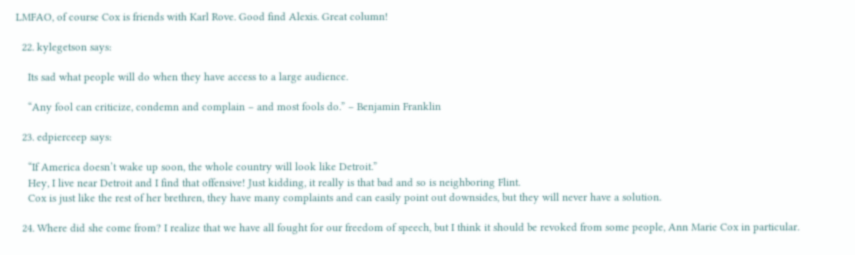LMFAO, of course Cox is friends with Karl Rove. Good find Alexis. Great column!

  22. kylegetson says:

    Its sad what people will do when they have access to a large audience.

    “Any fool can criticize, condemn and complain – and most fools do.” – Benjamin Franklin

  23. edpierceep says:

    “If America doesn’t wake up soon, the whole country will look like Detroit.”
    Hey, I live near Detroit and I find that offensive! Just kidding, it really is that bad and so is neighboring Flint.
    Cox is just like the rest of her brethren, they have many complaints and can easily point out downsides, but they will never have a solution.

  24. Where did she come from? I realize that we have all fought for our freedom of speech, but I think it should be revoked from some people, Ann Marie Cox in particular.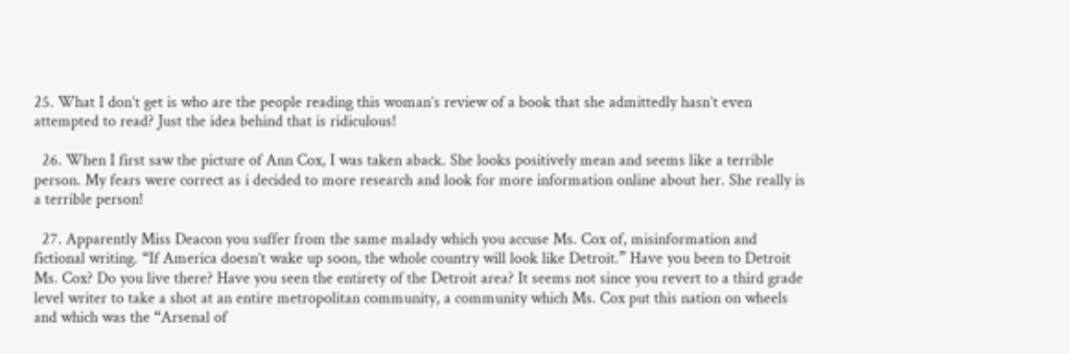25. What I don’t get is who are the people reading this woman’s review of a book that she admittedly hasn’t even attempted to read? Just the idea behind that is ridiculous!

  26. When I first saw the picture of Ann Cox, I was taken aback. She looks positively mean and seems like a terrible person. My fears were correct as i decided to more research and look for more information online about her. She really is a terrible person!

  27. Apparently Miss Deacon you suffer from the same malady which you accuse Ms. Cox of, misinformation and fictional writing. “If America doesn’t wake up soon, the whole country will look like Detroit.” Have you been to Detroit Ms. Cox? Do you live there? Have you seen the entirety of the Detroit area? It seems not since you revert to a third grade level writer to take a shot at an entire metropolitan community, a community which Ms. Cox put this nation on wheels and which was the “Arsenal of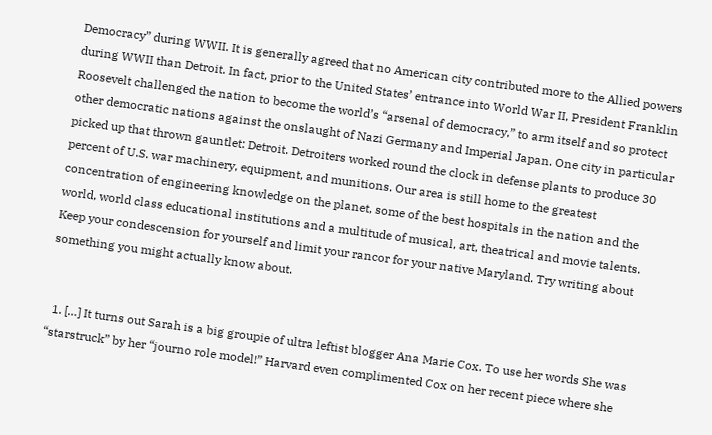Democracy” during WWII. It is generally agreed that no American city contributed more to the Allied powers during WWII than Detroit. In fact, prior to the United States’ entrance into World War II, President Franklin Roosevelt challenged the nation to become the world’s “arsenal of democracy,” to arm itself and so protect other democratic nations against the onslaught of Nazi Germany and Imperial Japan. One city in particular picked up that thrown gauntlet: Detroit. Detroiters worked round the clock in defense plants to produce 30 percent of U.S. war machinery, equipment, and munitions. Our area is still home to the greatest concentration of engineering knowledge on the planet, some of the best hospitals in the nation and the world, world class educational institutions and a multitude of musical, art, theatrical and movie talents. Keep your condescension for yourself and limit your rancor for your native Maryland. Try writing about something you might actually know about.


  1. […] It turns out Sarah is a big groupie of ultra leftist blogger Ana Marie Cox. To use her words She was “starstruck” by her “journo role model!” Harvard even complimented Cox on her recent piece where she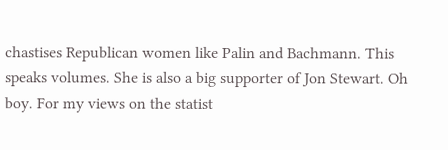chastises Republican women like Palin and Bachmann. This speaks volumes. She is also a big supporter of Jon Stewart. Oh boy. For my views on the statist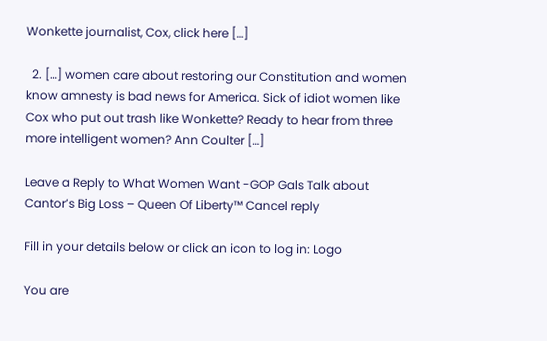Wonkette journalist, Cox, click here […]

  2. […] women care about restoring our Constitution and women know amnesty is bad news for America. Sick of idiot women like Cox who put out trash like Wonkette? Ready to hear from three more intelligent women? Ann Coulter […]

Leave a Reply to What Women Want -GOP Gals Talk about Cantor’s Big Loss – Queen Of Liberty™ Cancel reply

Fill in your details below or click an icon to log in: Logo

You are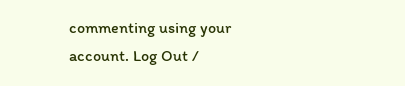commenting using your account. Log Out /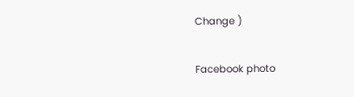Change )

Facebook photo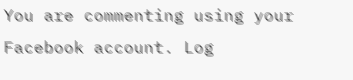You are commenting using your Facebook account. Log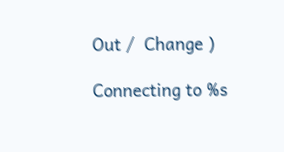Out /  Change )

Connecting to %s